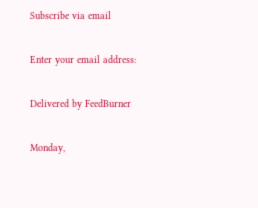Subscribe via email

Enter your email address:

Delivered by FeedBurner

Monday,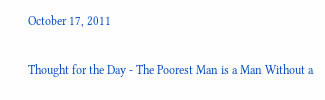October 17, 2011

Thought for the Day - The Poorest Man is a Man Without a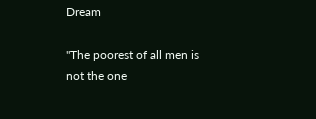Dream

"The poorest of all men is not the one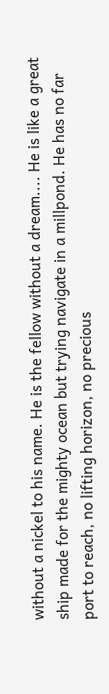without a nickel to his name. He is the fellow without a dream.... He is like a great ship made for the mighty ocean but trying navigate in a millpond. He has no far port to reach, no lifting horizon, no precious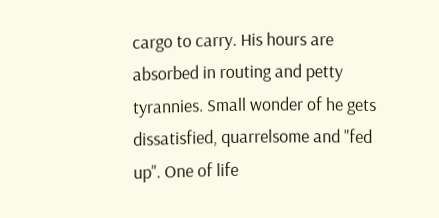cargo to carry. His hours are absorbed in routing and petty tyrannies. Small wonder of he gets dissatisfied, quarrelsome and "fed up". One of life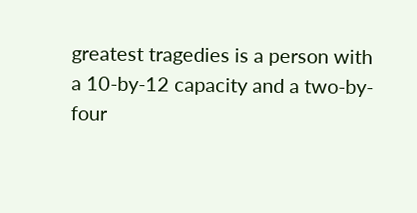greatest tragedies is a person with a 10-by-12 capacity and a two-by-four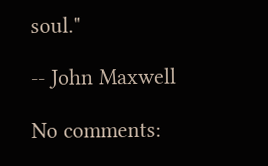soul."

-- John Maxwell

No comments: